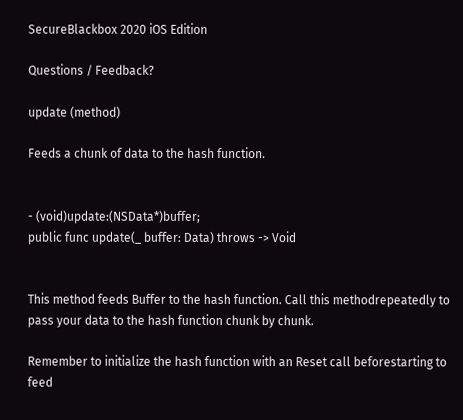SecureBlackbox 2020 iOS Edition

Questions / Feedback?

update (method)

Feeds a chunk of data to the hash function.


- (void)update:(NSData*)buffer;
public func update(_ buffer: Data) throws -> Void


This method feeds Buffer to the hash function. Call this methodrepeatedly to pass your data to the hash function chunk by chunk.

Remember to initialize the hash function with an Reset call beforestarting to feed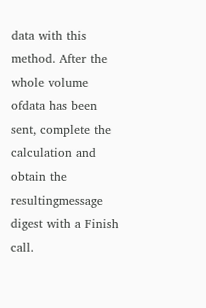data with this method. After the whole volume ofdata has been sent, complete the calculation and obtain the resultingmessage digest with a Finish call.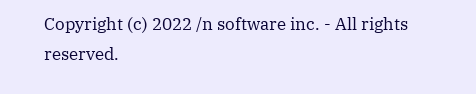Copyright (c) 2022 /n software inc. - All rights reserved.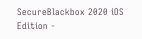SecureBlackbox 2020 iOS Edition -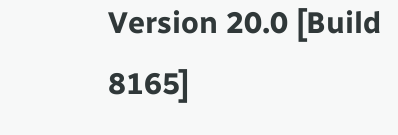Version 20.0 [Build 8165]